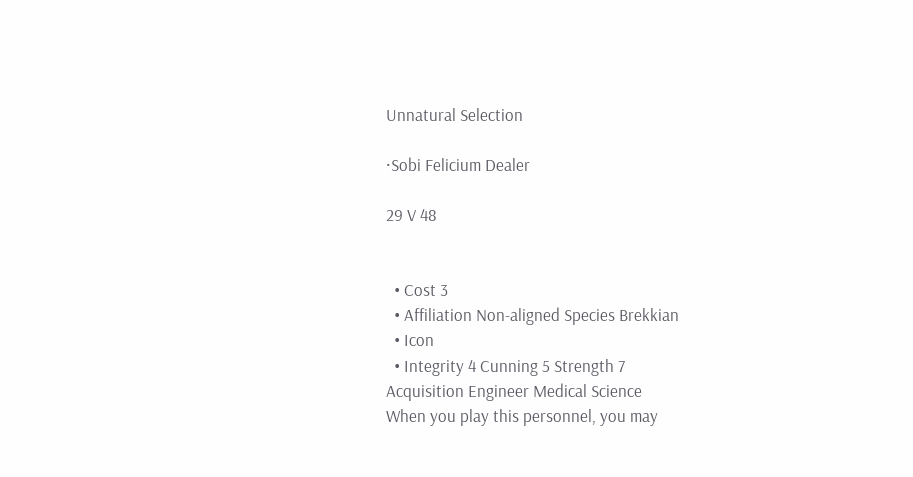Unnatural Selection

·Sobi Felicium Dealer

29 V 48


  • Cost 3
  • Affiliation Non-aligned Species Brekkian
  • Icon
  • Integrity 4 Cunning 5 Strength 7
Acquisition Engineer Medical Science
When you play this personnel, you may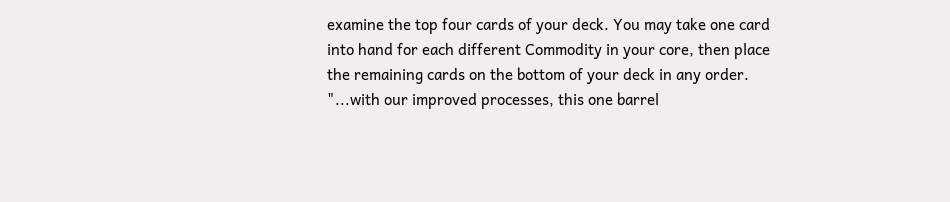examine the top four cards of your deck. You may take one card into hand for each different Commodity in your core, then place the remaining cards on the bottom of your deck in any order.
"...with our improved processes, this one barrel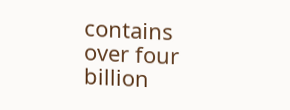contains over four billion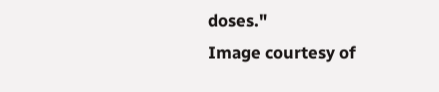doses."
Image courtesy of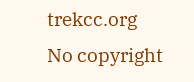trekcc.org
No copyright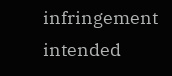infringement intended